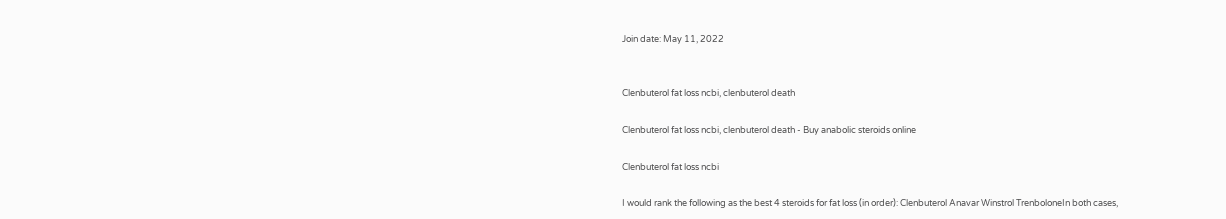Join date: May 11, 2022


Clenbuterol fat loss ncbi, clenbuterol death

Clenbuterol fat loss ncbi, clenbuterol death - Buy anabolic steroids online

Clenbuterol fat loss ncbi

I would rank the following as the best 4 steroids for fat loss (in order): Clenbuterol Anavar Winstrol TrenboloneIn both cases,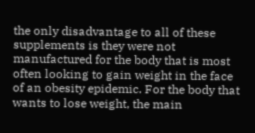the only disadvantage to all of these supplements is they were not manufactured for the body that is most often looking to gain weight in the face of an obesity epidemic. For the body that wants to lose weight, the main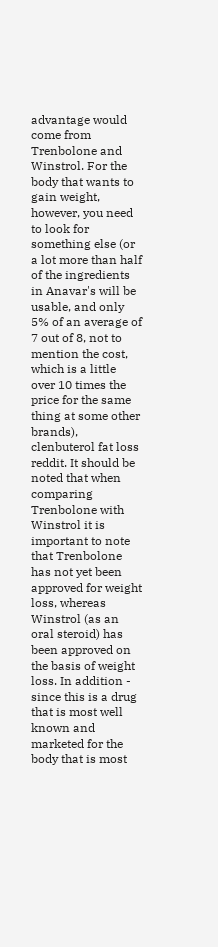advantage would come from Trenbolone and Winstrol. For the body that wants to gain weight, however, you need to look for something else (or a lot more than half of the ingredients in Anavar's will be usable, and only 5% of an average of 7 out of 8, not to mention the cost, which is a little over 10 times the price for the same thing at some other brands), clenbuterol fat loss reddit. It should be noted that when comparing Trenbolone with Winstrol it is important to note that Trenbolone has not yet been approved for weight loss, whereas Winstrol (as an oral steroid) has been approved on the basis of weight loss. In addition - since this is a drug that is most well known and marketed for the body that is most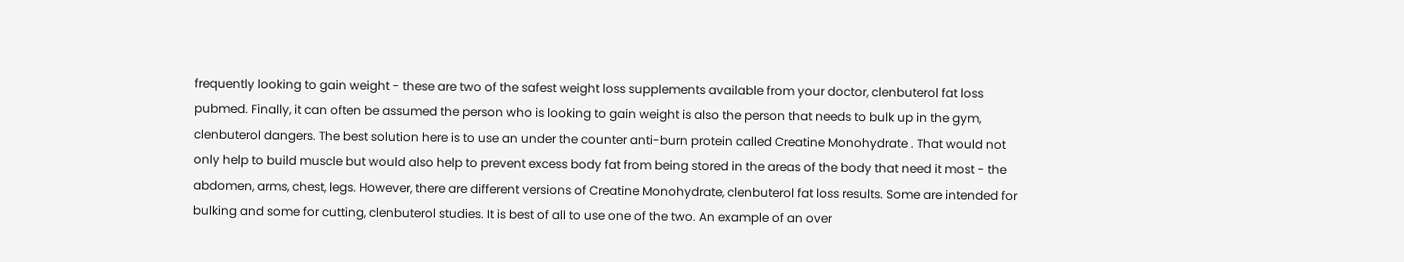frequently looking to gain weight - these are two of the safest weight loss supplements available from your doctor, clenbuterol fat loss pubmed. Finally, it can often be assumed the person who is looking to gain weight is also the person that needs to bulk up in the gym, clenbuterol dangers. The best solution here is to use an under the counter anti-burn protein called Creatine Monohydrate . That would not only help to build muscle but would also help to prevent excess body fat from being stored in the areas of the body that need it most - the abdomen, arms, chest, legs. However, there are different versions of Creatine Monohydrate, clenbuterol fat loss results. Some are intended for bulking and some for cutting, clenbuterol studies. It is best of all to use one of the two. An example of an over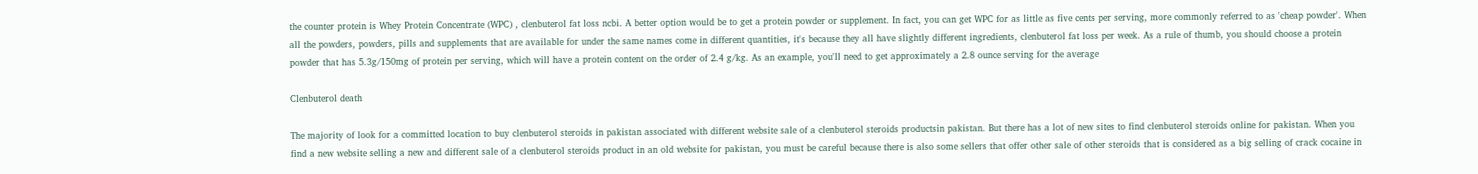the counter protein is Whey Protein Concentrate (WPC) , clenbuterol fat loss ncbi. A better option would be to get a protein powder or supplement. In fact, you can get WPC for as little as five cents per serving, more commonly referred to as 'cheap powder'. When all the powders, powders, pills and supplements that are available for under the same names come in different quantities, it's because they all have slightly different ingredients, clenbuterol fat loss per week. As a rule of thumb, you should choose a protein powder that has 5.3g/150mg of protein per serving, which will have a protein content on the order of 2.4 g/kg. As an example, you'll need to get approximately a 2.8 ounce serving for the average

Clenbuterol death

The majority of look for a committed location to buy clenbuterol steroids in pakistan associated with different website sale of a clenbuterol steroids productsin pakistan. But there has a lot of new sites to find clenbuterol steroids online for pakistan. When you find a new website selling a new and different sale of a clenbuterol steroids product in an old website for pakistan, you must be careful because there is also some sellers that offer other sale of other steroids that is considered as a big selling of crack cocaine in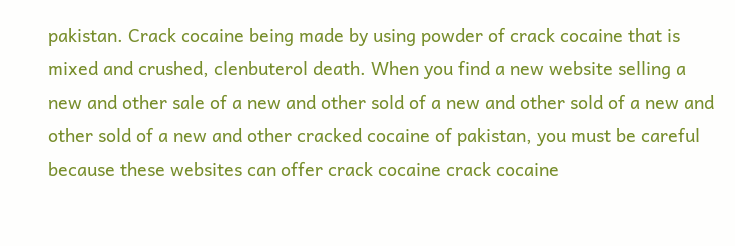pakistan. Crack cocaine being made by using powder of crack cocaine that is mixed and crushed, clenbuterol death. When you find a new website selling a new and other sale of a new and other sold of a new and other sold of a new and other sold of a new and other cracked cocaine of pakistan, you must be careful because these websites can offer crack cocaine crack cocaine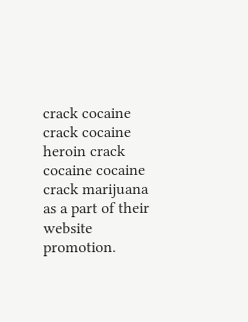crack cocaine crack cocaine heroin crack cocaine cocaine crack marijuana as a part of their website promotion.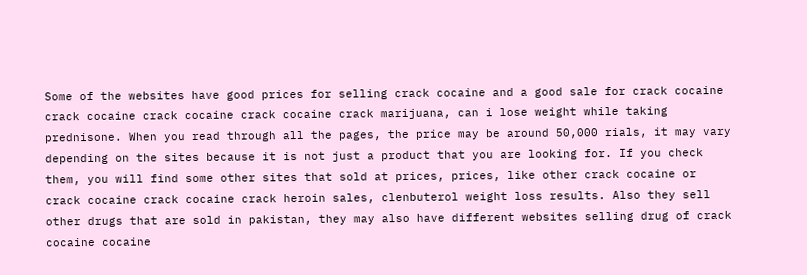Some of the websites have good prices for selling crack cocaine and a good sale for crack cocaine crack cocaine crack cocaine crack cocaine crack marijuana, can i lose weight while taking prednisone. When you read through all the pages, the price may be around 50,000 rials, it may vary depending on the sites because it is not just a product that you are looking for. If you check them, you will find some other sites that sold at prices, prices, like other crack cocaine or crack cocaine crack cocaine crack heroin sales, clenbuterol weight loss results. Also they sell other drugs that are sold in pakistan, they may also have different websites selling drug of crack cocaine cocaine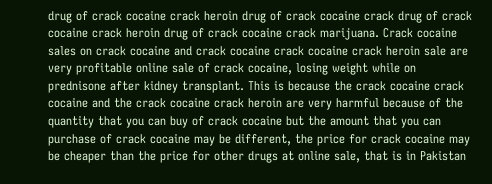drug of crack cocaine crack heroin drug of crack cocaine crack drug of crack cocaine crack heroin drug of crack cocaine crack marijuana. Crack cocaine sales on crack cocaine and crack cocaine crack cocaine crack heroin sale are very profitable online sale of crack cocaine, losing weight while on prednisone after kidney transplant. This is because the crack cocaine crack cocaine and the crack cocaine crack heroin are very harmful because of the quantity that you can buy of crack cocaine but the amount that you can purchase of crack cocaine may be different, the price for crack cocaine may be cheaper than the price for other drugs at online sale, that is in Pakistan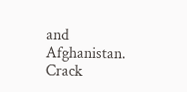and Afghanistan. Crack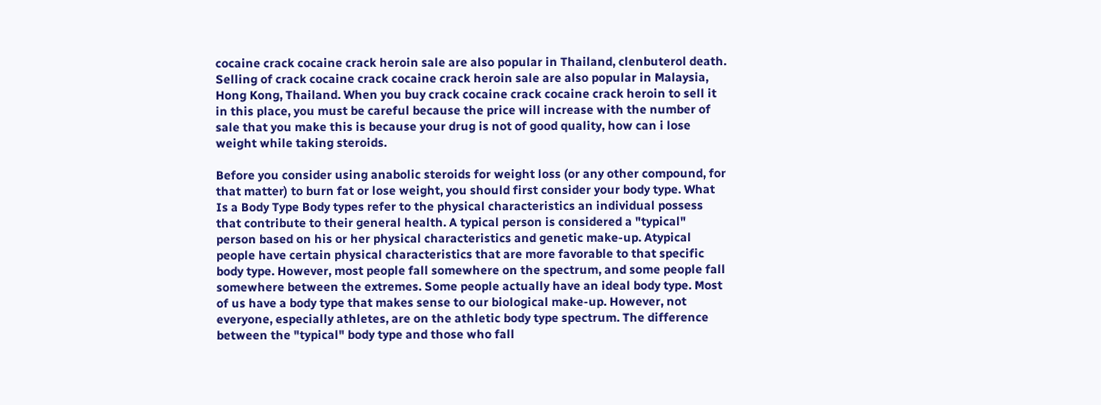cocaine crack cocaine crack heroin sale are also popular in Thailand, clenbuterol death. Selling of crack cocaine crack cocaine crack heroin sale are also popular in Malaysia, Hong Kong, Thailand. When you buy crack cocaine crack cocaine crack heroin to sell it in this place, you must be careful because the price will increase with the number of sale that you make this is because your drug is not of good quality, how can i lose weight while taking steroids.

Before you consider using anabolic steroids for weight loss (or any other compound, for that matter) to burn fat or lose weight, you should first consider your body type. What Is a Body Type Body types refer to the physical characteristics an individual possess that contribute to their general health. A typical person is considered a "typical" person based on his or her physical characteristics and genetic make-up. Atypical people have certain physical characteristics that are more favorable to that specific body type. However, most people fall somewhere on the spectrum, and some people fall somewhere between the extremes. Some people actually have an ideal body type. Most of us have a body type that makes sense to our biological make-up. However, not everyone, especially athletes, are on the athletic body type spectrum. The difference between the "typical" body type and those who fall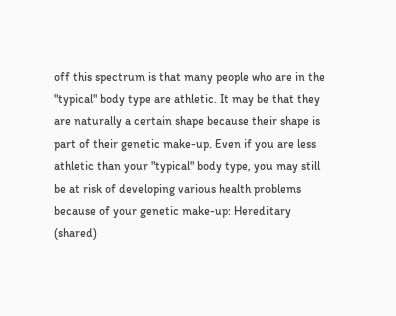off this spectrum is that many people who are in the "typical" body type are athletic. It may be that they are naturally a certain shape because their shape is part of their genetic make-up. Even if you are less athletic than your "typical" body type, you may still be at risk of developing various health problems because of your genetic make-up: Hereditary (shared)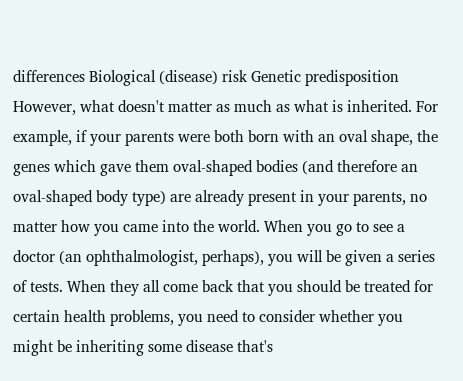differences Biological (disease) risk Genetic predisposition However, what doesn't matter as much as what is inherited. For example, if your parents were both born with an oval shape, the genes which gave them oval-shaped bodies (and therefore an oval-shaped body type) are already present in your parents, no matter how you came into the world. When you go to see a doctor (an ophthalmologist, perhaps), you will be given a series of tests. When they all come back that you should be treated for certain health problems, you need to consider whether you might be inheriting some disease that's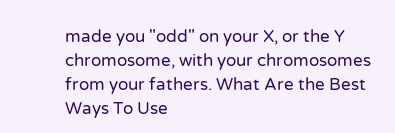made you "odd" on your X, or the Y chromosome, with your chromosomes from your fathers. What Are the Best Ways To Use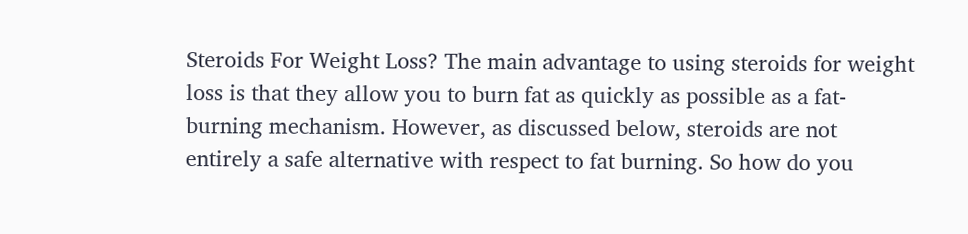Steroids For Weight Loss? The main advantage to using steroids for weight loss is that they allow you to burn fat as quickly as possible as a fat-burning mechanism. However, as discussed below, steroids are not entirely a safe alternative with respect to fat burning. So how do you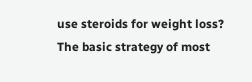use steroids for weight loss? The basic strategy of most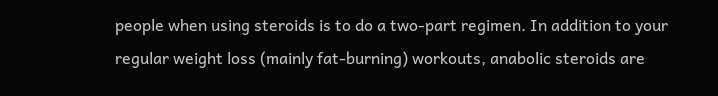people when using steroids is to do a two-part regimen. In addition to your regular weight loss (mainly fat-burning) workouts, anabolic steroids are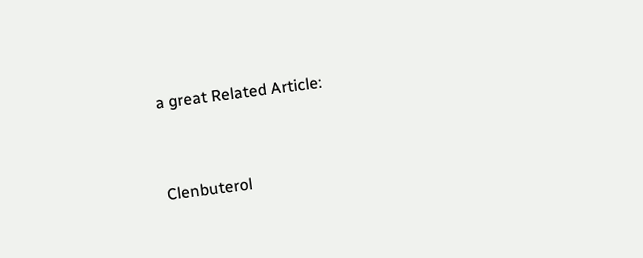a great Related Article:


Clenbuterol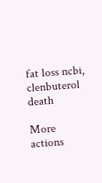fat loss ncbi, clenbuterol death

More actions